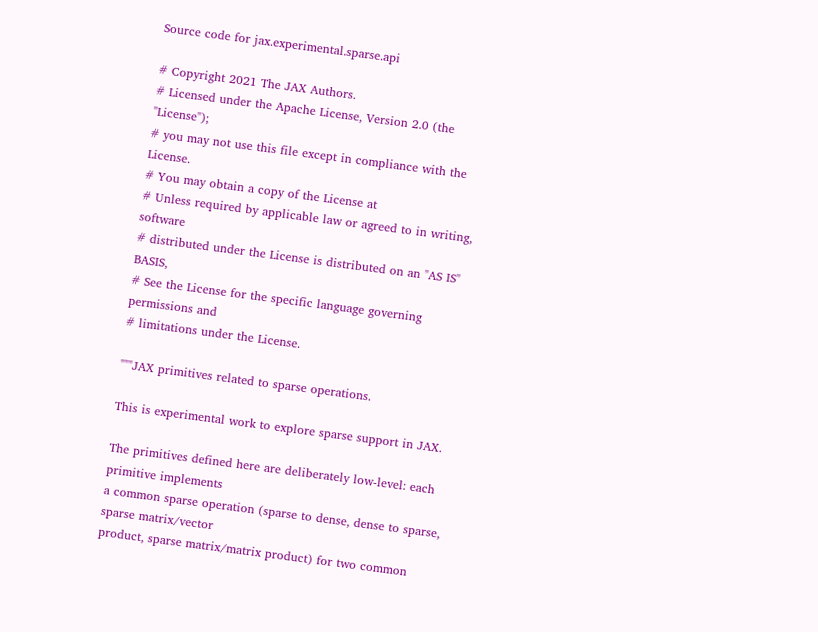Source code for jax.experimental.sparse.api

# Copyright 2021 The JAX Authors.
# Licensed under the Apache License, Version 2.0 (the "License");
# you may not use this file except in compliance with the License.
# You may obtain a copy of the License at
# Unless required by applicable law or agreed to in writing, software
# distributed under the License is distributed on an "AS IS" BASIS,
# See the License for the specific language governing permissions and
# limitations under the License.

"""JAX primitives related to sparse operations.

This is experimental work to explore sparse support in JAX.

The primitives defined here are deliberately low-level: each primitive implements
a common sparse operation (sparse to dense, dense to sparse, sparse matrix/vector
product, sparse matrix/matrix product) for two common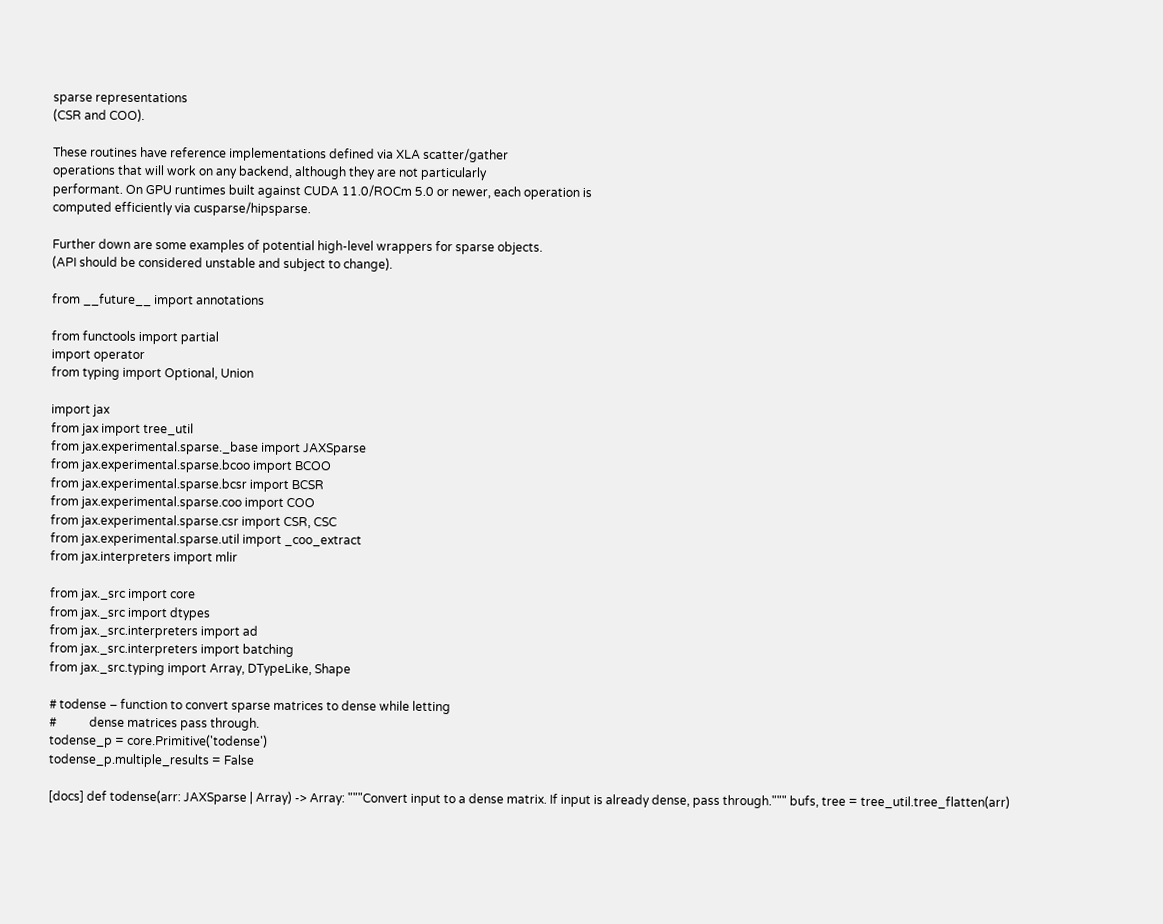sparse representations
(CSR and COO).

These routines have reference implementations defined via XLA scatter/gather
operations that will work on any backend, although they are not particularly
performant. On GPU runtimes built against CUDA 11.0/ROCm 5.0 or newer, each operation is
computed efficiently via cusparse/hipsparse.

Further down are some examples of potential high-level wrappers for sparse objects.
(API should be considered unstable and subject to change).

from __future__ import annotations

from functools import partial
import operator
from typing import Optional, Union

import jax
from jax import tree_util
from jax.experimental.sparse._base import JAXSparse
from jax.experimental.sparse.bcoo import BCOO
from jax.experimental.sparse.bcsr import BCSR
from jax.experimental.sparse.coo import COO
from jax.experimental.sparse.csr import CSR, CSC
from jax.experimental.sparse.util import _coo_extract
from jax.interpreters import mlir

from jax._src import core
from jax._src import dtypes
from jax._src.interpreters import ad
from jax._src.interpreters import batching
from jax._src.typing import Array, DTypeLike, Shape

# todense – function to convert sparse matrices to dense while letting
#           dense matrices pass through.
todense_p = core.Primitive('todense')
todense_p.multiple_results = False

[docs] def todense(arr: JAXSparse | Array) -> Array: """Convert input to a dense matrix. If input is already dense, pass through.""" bufs, tree = tree_util.tree_flatten(arr)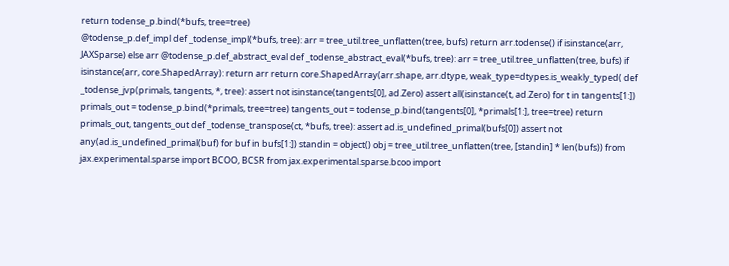return todense_p.bind(*bufs, tree=tree)
@todense_p.def_impl def _todense_impl(*bufs, tree): arr = tree_util.tree_unflatten(tree, bufs) return arr.todense() if isinstance(arr, JAXSparse) else arr @todense_p.def_abstract_eval def _todense_abstract_eval(*bufs, tree): arr = tree_util.tree_unflatten(tree, bufs) if isinstance(arr, core.ShapedArray): return arr return core.ShapedArray(arr.shape, arr.dtype, weak_type=dtypes.is_weakly_typed( def _todense_jvp(primals, tangents, *, tree): assert not isinstance(tangents[0], ad.Zero) assert all(isinstance(t, ad.Zero) for t in tangents[1:]) primals_out = todense_p.bind(*primals, tree=tree) tangents_out = todense_p.bind(tangents[0], *primals[1:], tree=tree) return primals_out, tangents_out def _todense_transpose(ct, *bufs, tree): assert ad.is_undefined_primal(bufs[0]) assert not any(ad.is_undefined_primal(buf) for buf in bufs[1:]) standin = object() obj = tree_util.tree_unflatten(tree, [standin] * len(bufs)) from jax.experimental.sparse import BCOO, BCSR from jax.experimental.sparse.bcoo import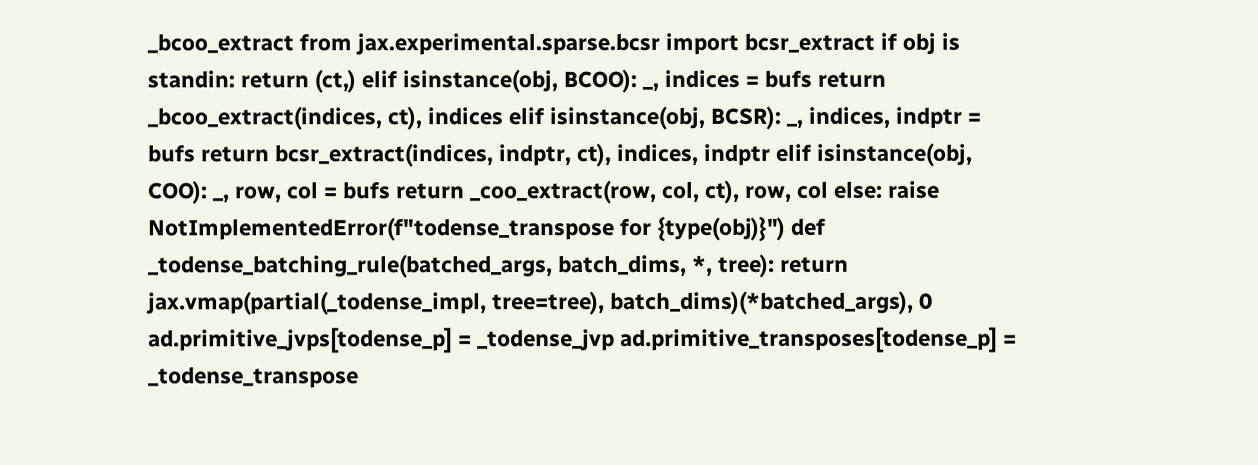_bcoo_extract from jax.experimental.sparse.bcsr import bcsr_extract if obj is standin: return (ct,) elif isinstance(obj, BCOO): _, indices = bufs return _bcoo_extract(indices, ct), indices elif isinstance(obj, BCSR): _, indices, indptr = bufs return bcsr_extract(indices, indptr, ct), indices, indptr elif isinstance(obj, COO): _, row, col = bufs return _coo_extract(row, col, ct), row, col else: raise NotImplementedError(f"todense_transpose for {type(obj)}") def _todense_batching_rule(batched_args, batch_dims, *, tree): return jax.vmap(partial(_todense_impl, tree=tree), batch_dims)(*batched_args), 0 ad.primitive_jvps[todense_p] = _todense_jvp ad.primitive_transposes[todense_p] = _todense_transpose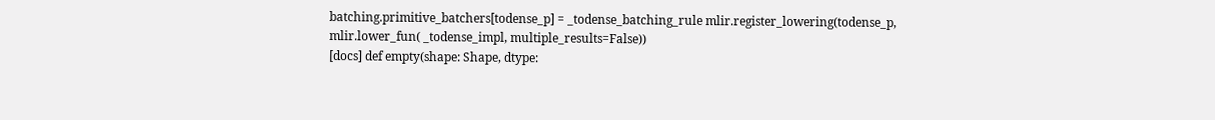batching.primitive_batchers[todense_p] = _todense_batching_rule mlir.register_lowering(todense_p, mlir.lower_fun( _todense_impl, multiple_results=False))
[docs] def empty(shape: Shape, dtype: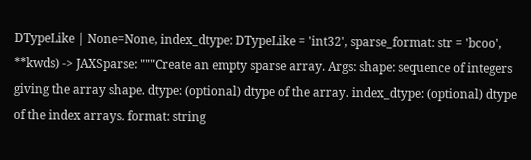DTypeLike | None=None, index_dtype: DTypeLike = 'int32', sparse_format: str = 'bcoo', **kwds) -> JAXSparse: """Create an empty sparse array. Args: shape: sequence of integers giving the array shape. dtype: (optional) dtype of the array. index_dtype: (optional) dtype of the index arrays. format: string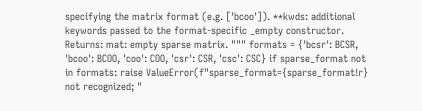specifying the matrix format (e.g. ['bcoo']). **kwds: additional keywords passed to the format-specific _empty constructor. Returns: mat: empty sparse matrix. """ formats = {'bcsr': BCSR, 'bcoo': BCOO, 'coo': COO, 'csr': CSR, 'csc': CSC} if sparse_format not in formats: raise ValueError(f"sparse_format={sparse_format!r} not recognized; "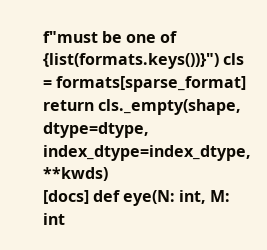f"must be one of {list(formats.keys())}") cls = formats[sparse_format] return cls._empty(shape, dtype=dtype, index_dtype=index_dtype, **kwds)
[docs] def eye(N: int, M: int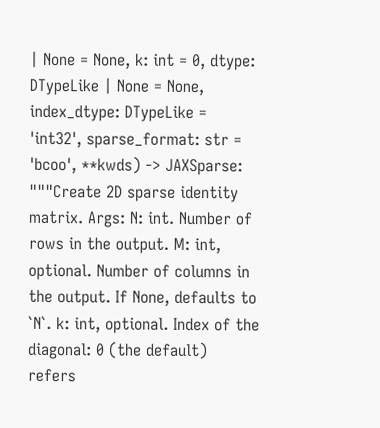| None = None, k: int = 0, dtype: DTypeLike | None = None, index_dtype: DTypeLike = 'int32', sparse_format: str = 'bcoo', **kwds) -> JAXSparse: """Create 2D sparse identity matrix. Args: N: int. Number of rows in the output. M: int, optional. Number of columns in the output. If None, defaults to `N`. k: int, optional. Index of the diagonal: 0 (the default) refers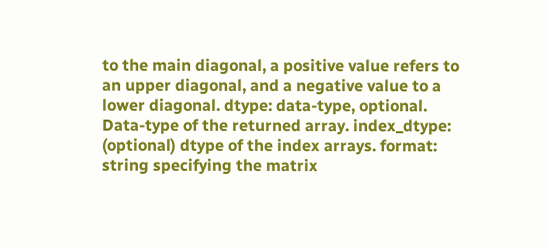to the main diagonal, a positive value refers to an upper diagonal, and a negative value to a lower diagonal. dtype: data-type, optional. Data-type of the returned array. index_dtype: (optional) dtype of the index arrays. format: string specifying the matrix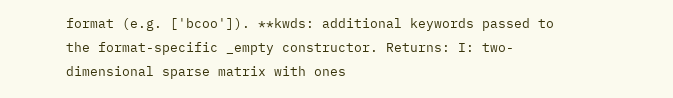format (e.g. ['bcoo']). **kwds: additional keywords passed to the format-specific _empty constructor. Returns: I: two-dimensional sparse matrix with ones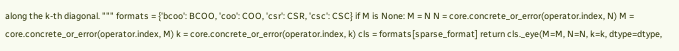along the k-th diagonal. """ formats = {'bcoo': BCOO, 'coo': COO, 'csr': CSR, 'csc': CSC} if M is None: M = N N = core.concrete_or_error(operator.index, N) M = core.concrete_or_error(operator.index, M) k = core.concrete_or_error(operator.index, k) cls = formats[sparse_format] return cls._eye(M=M, N=N, k=k, dtype=dtype,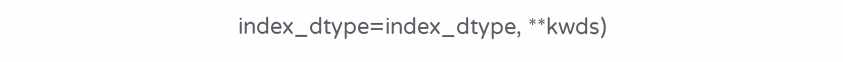index_dtype=index_dtype, **kwds)